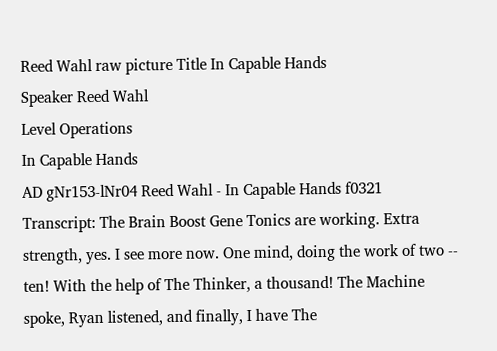Reed Wahl raw picture Title In Capable Hands
Speaker Reed Wahl
Level Operations
In Capable Hands
AD gNr153-lNr04 Reed Wahl - In Capable Hands f0321
Transcript: The Brain Boost Gene Tonics are working. Extra strength, yes. I see more now. One mind, doing the work of two -- ten! With the help of The Thinker, a thousand! The Machine spoke, Ryan listened, and finally, I have The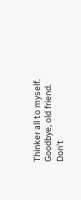Thinker all to myself. Goodbye, old friend. Don't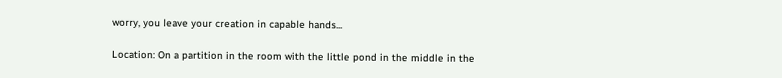worry, you leave your creation in capable hands...

Location: On a partition in the room with the little pond in the middle in the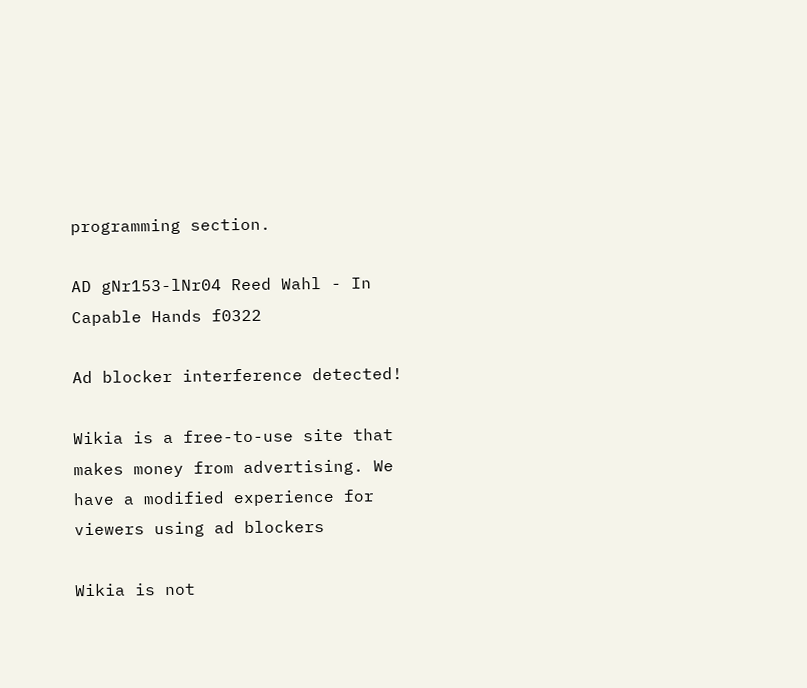programming section.

AD gNr153-lNr04 Reed Wahl - In Capable Hands f0322

Ad blocker interference detected!

Wikia is a free-to-use site that makes money from advertising. We have a modified experience for viewers using ad blockers

Wikia is not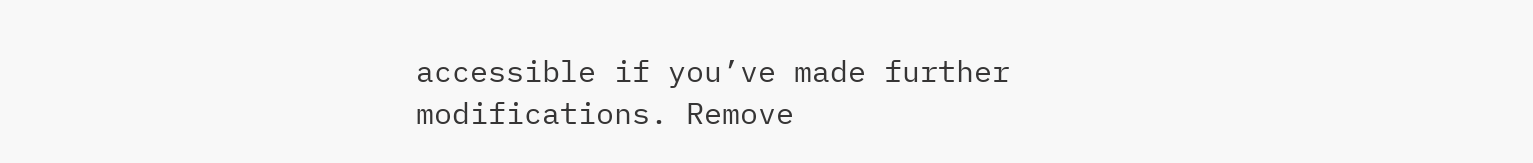accessible if you’ve made further modifications. Remove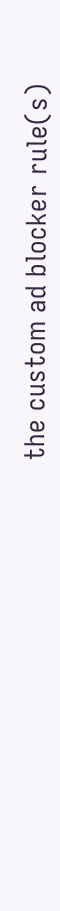the custom ad blocker rule(s)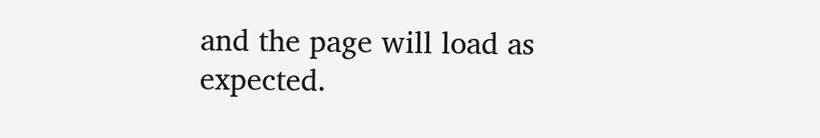and the page will load as expected.